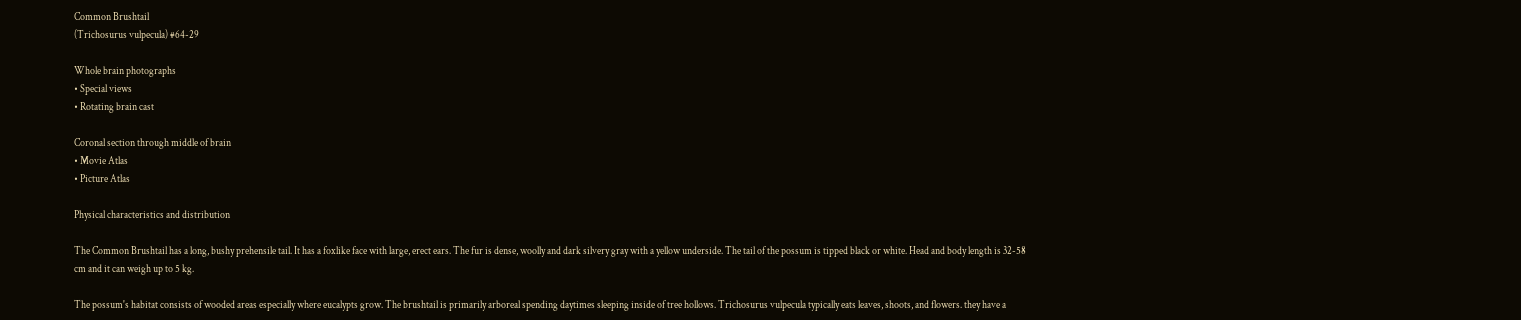Common Brushtail
(Trichosurus vulpecula) #64-29

Whole brain photographs
• Special views
• Rotating brain cast

Coronal section through middle of brain
• Movie Atlas
• Picture Atlas

Physical characteristics and distribution

The Common Brushtail has a long, bushy prehensile tail. It has a foxlike face with large, erect ears. The fur is dense, woolly and dark silvery gray with a yellow underside. The tail of the possum is tipped black or white. Head and body length is 32-58 cm and it can weigh up to 5 kg.

The possum's habitat consists of wooded areas especially where eucalypts grow. The brushtail is primarily arboreal spending daytimes sleeping inside of tree hollows. Trichosurus vulpecula typically eats leaves, shoots, and flowers. they have a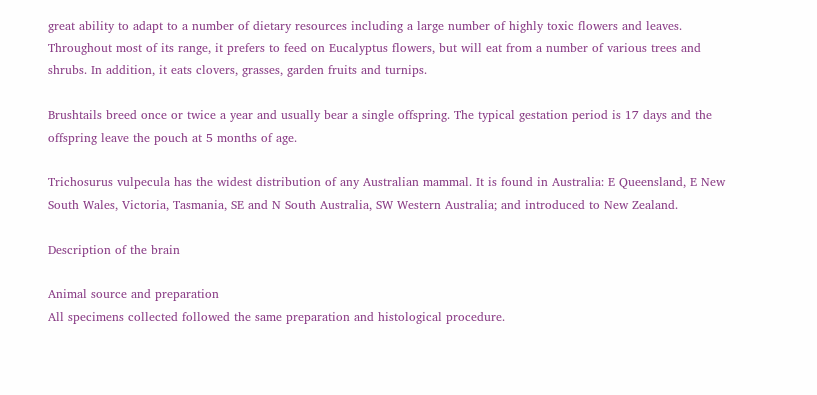great ability to adapt to a number of dietary resources including a large number of highly toxic flowers and leaves. Throughout most of its range, it prefers to feed on Eucalyptus flowers, but will eat from a number of various trees and shrubs. In addition, it eats clovers, grasses, garden fruits and turnips.

Brushtails breed once or twice a year and usually bear a single offspring. The typical gestation period is 17 days and the offspring leave the pouch at 5 months of age.

Trichosurus vulpecula has the widest distribution of any Australian mammal. It is found in Australia: E Queensland, E New South Wales, Victoria, Tasmania, SE and N South Australia, SW Western Australia; and introduced to New Zealand.

Description of the brain

Animal source and preparation
All specimens collected followed the same preparation and histological procedure.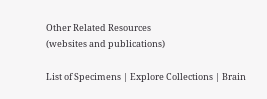Other Related Resources
(websites and publications)

List of Specimens | Explore Collections | Brain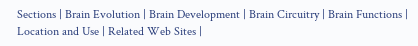Sections | Brain Evolution | Brain Development | Brain Circuitry | Brain Functions | Location and Use | Related Web Sites |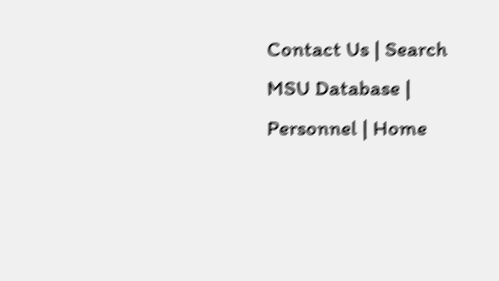Contact Us | Search MSU Database | Personnel | Home